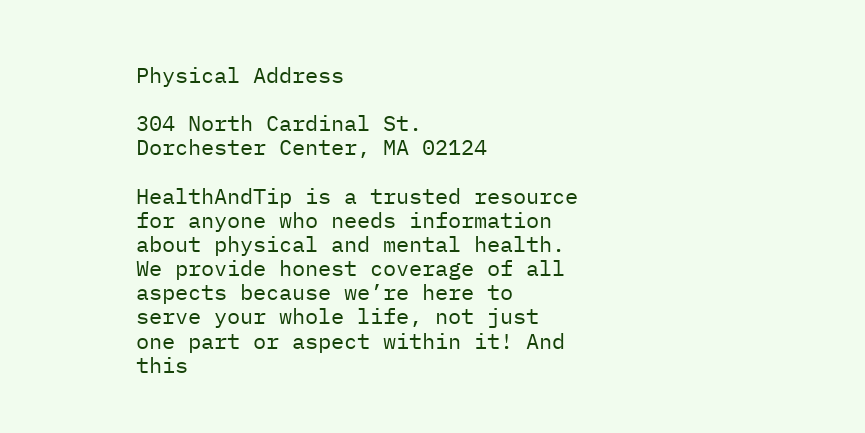Physical Address

304 North Cardinal St.
Dorchester Center, MA 02124

HealthAndTip is a trusted resource for anyone who needs information about physical and mental health. We provide honest coverage of all aspects because we’re here to serve your whole life, not just one part or aspect within it! And this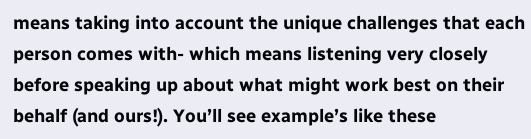means taking into account the unique challenges that each person comes with- which means listening very closely before speaking up about what might work best on their behalf (and ours!). You’ll see example’s like these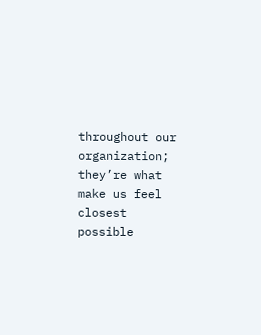throughout our organization; they’re what make us feel closest possible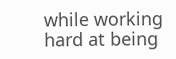while working hard at being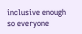inclusive enough so everyone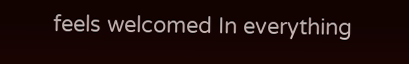feels welcomed In everything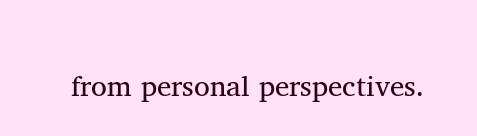from personal perspectives.